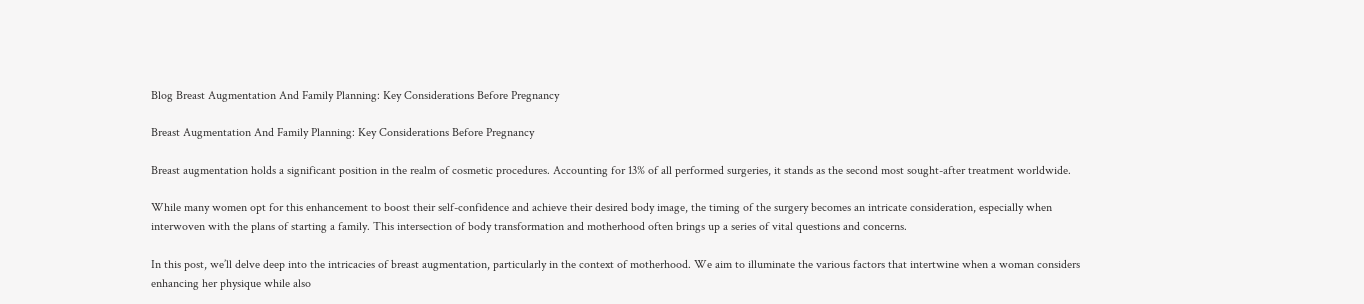Blog Breast Augmentation And Family Planning: Key Considerations Before Pregnancy

Breast Augmentation And Family Planning: Key Considerations Before Pregnancy

Breast augmentation holds a significant position in the realm of cosmetic procedures. Accounting for 13% of all performed surgeries, it stands as the second most sought-after treatment worldwide.

While many women opt for this enhancement to boost their self-confidence and achieve their desired body image, the timing of the surgery becomes an intricate consideration, especially when interwoven with the plans of starting a family. This intersection of body transformation and motherhood often brings up a series of vital questions and concerns.

In this post, we’ll delve deep into the intricacies of breast augmentation, particularly in the context of motherhood. We aim to illuminate the various factors that intertwine when a woman considers enhancing her physique while also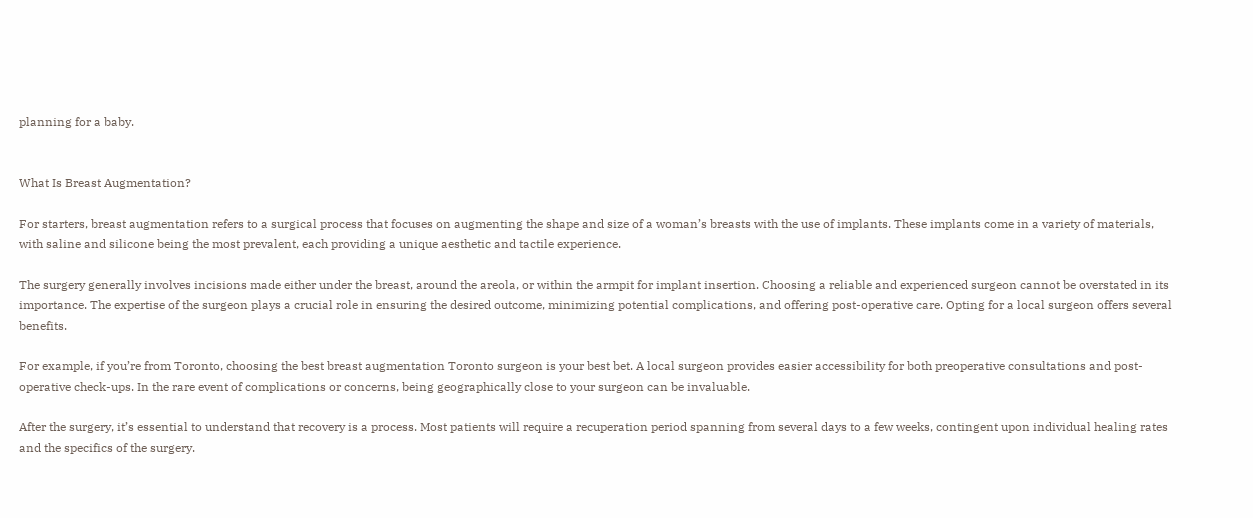planning for a baby.


What Is Breast Augmentation?

For starters, breast augmentation refers to a surgical process that focuses on augmenting the shape and size of a woman’s breasts with the use of implants. These implants come in a variety of materials, with saline and silicone being the most prevalent, each providing a unique aesthetic and tactile experience.

The surgery generally involves incisions made either under the breast, around the areola, or within the armpit for implant insertion. Choosing a reliable and experienced surgeon cannot be overstated in its importance. The expertise of the surgeon plays a crucial role in ensuring the desired outcome, minimizing potential complications, and offering post-operative care. Opting for a local surgeon offers several benefits.

For example, if you’re from Toronto, choosing the best breast augmentation Toronto surgeon is your best bet. A local surgeon provides easier accessibility for both preoperative consultations and post-operative check-ups. In the rare event of complications or concerns, being geographically close to your surgeon can be invaluable.

After the surgery, it’s essential to understand that recovery is a process. Most patients will require a recuperation period spanning from several days to a few weeks, contingent upon individual healing rates and the specifics of the surgery.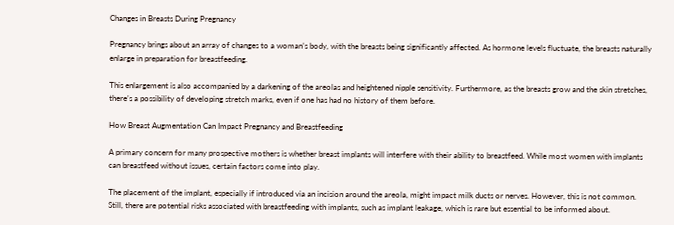Changes in Breasts During Pregnancy

Pregnancy brings about an array of changes to a woman’s body, with the breasts being significantly affected. As hormone levels fluctuate, the breasts naturally enlarge in preparation for breastfeeding.

This enlargement is also accompanied by a darkening of the areolas and heightened nipple sensitivity. Furthermore, as the breasts grow and the skin stretches, there’s a possibility of developing stretch marks, even if one has had no history of them before.

How Breast Augmentation Can Impact Pregnancy and Breastfeeding

A primary concern for many prospective mothers is whether breast implants will interfere with their ability to breastfeed. While most women with implants can breastfeed without issues, certain factors come into play.

The placement of the implant, especially if introduced via an incision around the areola, might impact milk ducts or nerves. However, this is not common. Still, there are potential risks associated with breastfeeding with implants, such as implant leakage, which is rare but essential to be informed about.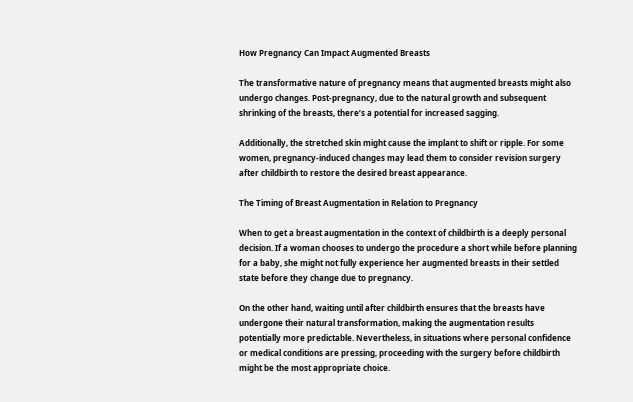How Pregnancy Can Impact Augmented Breasts

The transformative nature of pregnancy means that augmented breasts might also undergo changes. Post-pregnancy, due to the natural growth and subsequent shrinking of the breasts, there’s a potential for increased sagging.

Additionally, the stretched skin might cause the implant to shift or ripple. For some women, pregnancy-induced changes may lead them to consider revision surgery after childbirth to restore the desired breast appearance.

The Timing of Breast Augmentation in Relation to Pregnancy

When to get a breast augmentation in the context of childbirth is a deeply personal decision. If a woman chooses to undergo the procedure a short while before planning for a baby, she might not fully experience her augmented breasts in their settled state before they change due to pregnancy.

On the other hand, waiting until after childbirth ensures that the breasts have undergone their natural transformation, making the augmentation results potentially more predictable. Nevertheless, in situations where personal confidence or medical conditions are pressing, proceeding with the surgery before childbirth might be the most appropriate choice.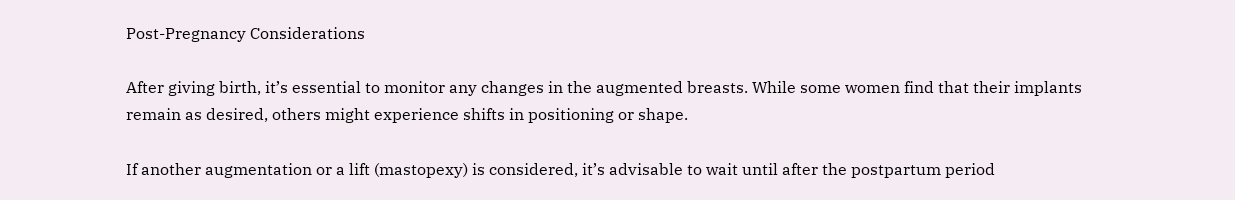Post-Pregnancy Considerations

After giving birth, it’s essential to monitor any changes in the augmented breasts. While some women find that their implants remain as desired, others might experience shifts in positioning or shape.

If another augmentation or a lift (mastopexy) is considered, it’s advisable to wait until after the postpartum period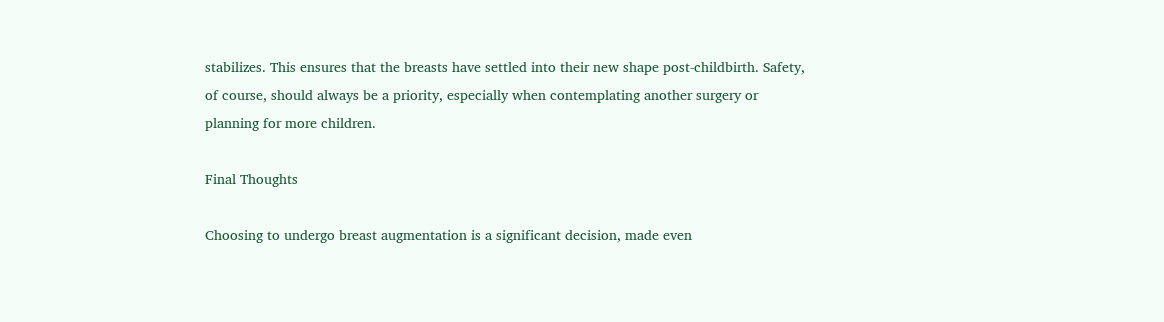stabilizes. This ensures that the breasts have settled into their new shape post-childbirth. Safety, of course, should always be a priority, especially when contemplating another surgery or planning for more children.

Final Thoughts

Choosing to undergo breast augmentation is a significant decision, made even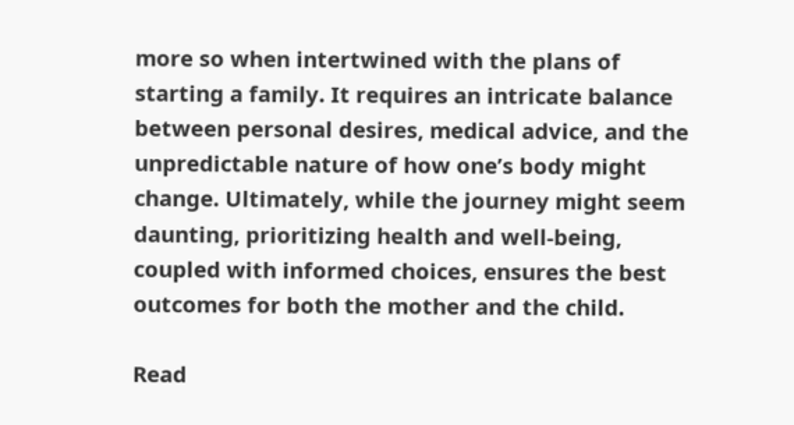more so when intertwined with the plans of starting a family. It requires an intricate balance between personal desires, medical advice, and the unpredictable nature of how one’s body might change. Ultimately, while the journey might seem daunting, prioritizing health and well-being, coupled with informed choices, ensures the best outcomes for both the mother and the child.

Read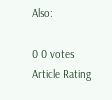Also:

0 0 votes
Article Rating